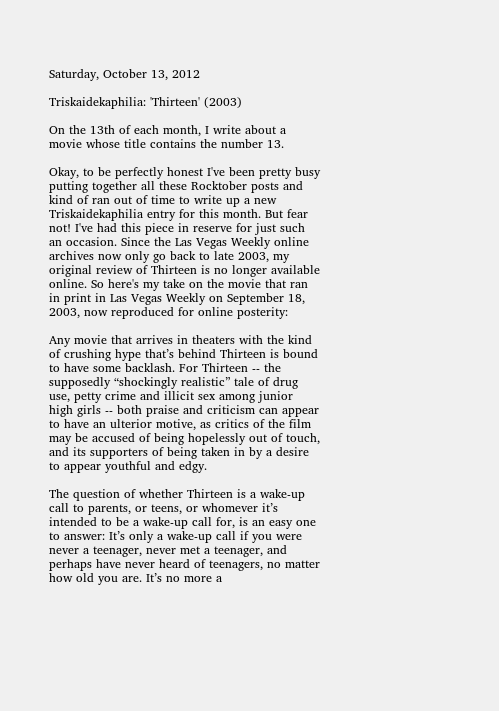Saturday, October 13, 2012

Triskaidekaphilia: 'Thirteen' (2003)

On the 13th of each month, I write about a movie whose title contains the number 13.

Okay, to be perfectly honest I've been pretty busy putting together all these Rocktober posts and kind of ran out of time to write up a new Triskaidekaphilia entry for this month. But fear not! I've had this piece in reserve for just such an occasion. Since the Las Vegas Weekly online archives now only go back to late 2003, my original review of Thirteen is no longer available online. So here's my take on the movie that ran in print in Las Vegas Weekly on September 18, 2003, now reproduced for online posterity:

Any movie that arrives in theaters with the kind of crushing hype that’s behind Thirteen is bound to have some backlash. For Thirteen -- the supposedly “shockingly realistic” tale of drug use, petty crime and illicit sex among junior high girls -- both praise and criticism can appear to have an ulterior motive, as critics of the film may be accused of being hopelessly out of touch, and its supporters of being taken in by a desire to appear youthful and edgy.

The question of whether Thirteen is a wake-up call to parents, or teens, or whomever it’s intended to be a wake-up call for, is an easy one to answer: It’s only a wake-up call if you were never a teenager, never met a teenager, and perhaps have never heard of teenagers, no matter how old you are. It’s no more a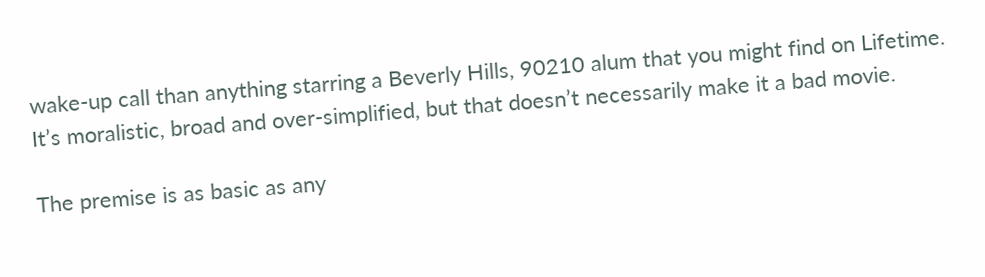wake-up call than anything starring a Beverly Hills, 90210 alum that you might find on Lifetime. It’s moralistic, broad and over-simplified, but that doesn’t necessarily make it a bad movie.

The premise is as basic as any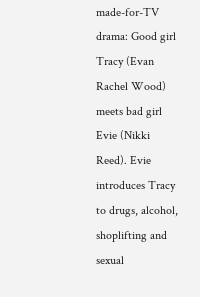made-for-TV drama: Good girl Tracy (Evan Rachel Wood) meets bad girl Evie (Nikki Reed). Evie introduces Tracy to drugs, alcohol, shoplifting and sexual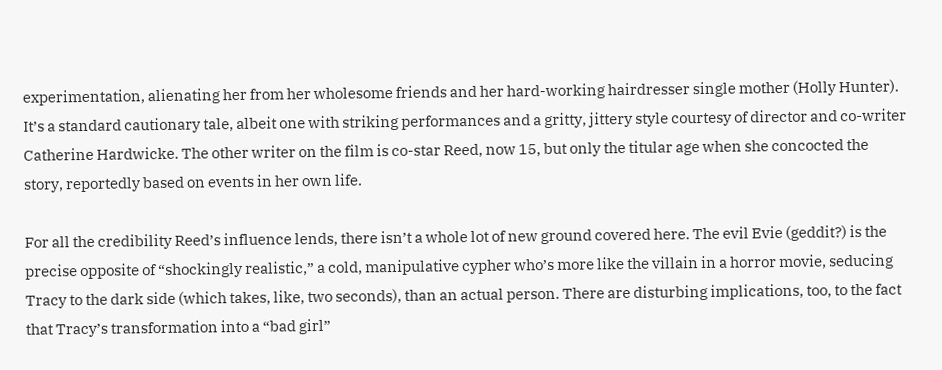experimentation, alienating her from her wholesome friends and her hard-working hairdresser single mother (Holly Hunter). It’s a standard cautionary tale, albeit one with striking performances and a gritty, jittery style courtesy of director and co-writer Catherine Hardwicke. The other writer on the film is co-star Reed, now 15, but only the titular age when she concocted the story, reportedly based on events in her own life.

For all the credibility Reed’s influence lends, there isn’t a whole lot of new ground covered here. The evil Evie (geddit?) is the precise opposite of “shockingly realistic,” a cold, manipulative cypher who’s more like the villain in a horror movie, seducing Tracy to the dark side (which takes, like, two seconds), than an actual person. There are disturbing implications, too, to the fact that Tracy’s transformation into a “bad girl”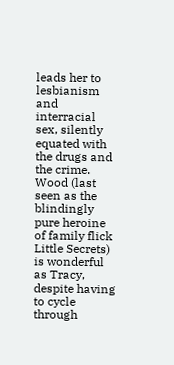leads her to lesbianism and interracial sex, silently equated with the drugs and the crime. Wood (last seen as the blindingly pure heroine of family flick Little Secrets) is wonderful as Tracy, despite having to cycle through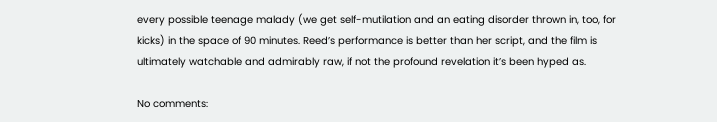every possible teenage malady (we get self-mutilation and an eating disorder thrown in, too, for kicks) in the space of 90 minutes. Reed’s performance is better than her script, and the film is ultimately watchable and admirably raw, if not the profound revelation it’s been hyped as.

No comments: